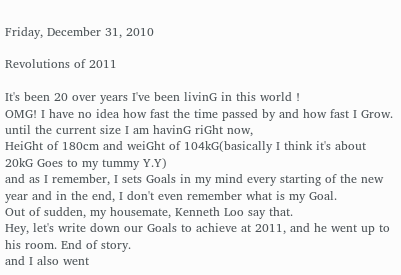Friday, December 31, 2010

Revolutions of 2011

It's been 20 over years I've been livinG in this world !
OMG! I have no idea how fast the time passed by and how fast I Grow.
until the current size I am havinG riGht now,
HeiGht of 180cm and weiGht of 104kG(basically I think it's about 20kG Goes to my tummy Y.Y)
and as I remember, I sets Goals in my mind every starting of the new year and in the end, I don't even remember what is my Goal.
Out of sudden, my housemate, Kenneth Loo say that.
Hey, let's write down our Goals to achieve at 2011, and he went up to his room. End of story.
and I also went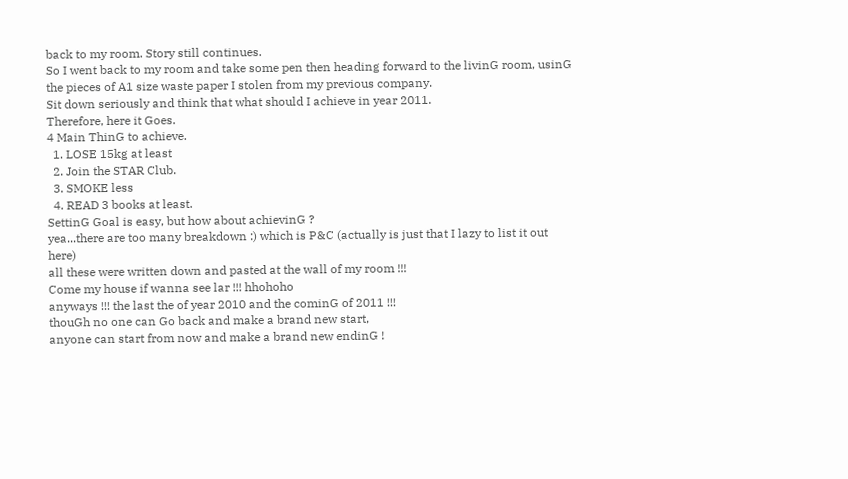back to my room. Story still continues.
So I went back to my room and take some pen then heading forward to the livinG room, usinG the pieces of A1 size waste paper I stolen from my previous company.
Sit down seriously and think that what should I achieve in year 2011.
Therefore, here it Goes.
4 Main ThinG to achieve.
  1. LOSE 15kg at least
  2. Join the STAR Club.
  3. SMOKE less
  4. READ 3 books at least.
SettinG Goal is easy, but how about achievinG ?
yea...there are too many breakdown :) which is P&C (actually is just that I lazy to list it out here)
all these were written down and pasted at the wall of my room !!!
Come my house if wanna see lar !!! hhohoho
anyways !!! the last the of year 2010 and the cominG of 2011 !!!
thouGh no one can Go back and make a brand new start,
anyone can start from now and make a brand new endinG !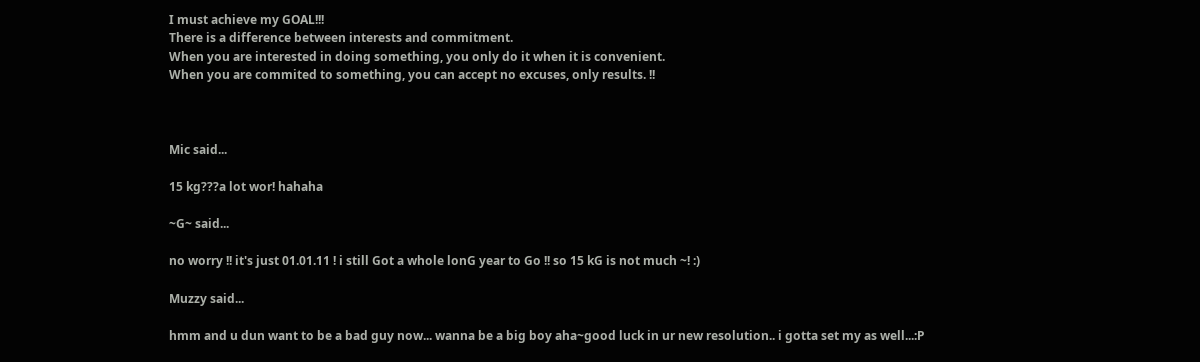I must achieve my GOAL!!!
There is a difference between interests and commitment.
When you are interested in doing something, you only do it when it is convenient.
When you are commited to something, you can accept no excuses, only results. !!



Mic said...

15 kg???a lot wor! hahaha

~G~ said...

no worry !! it's just 01.01.11 ! i still Got a whole lonG year to Go !! so 15 kG is not much ~! :)

Muzzy said...

hmm and u dun want to be a bad guy now... wanna be a big boy aha~good luck in ur new resolution.. i gotta set my as well...:P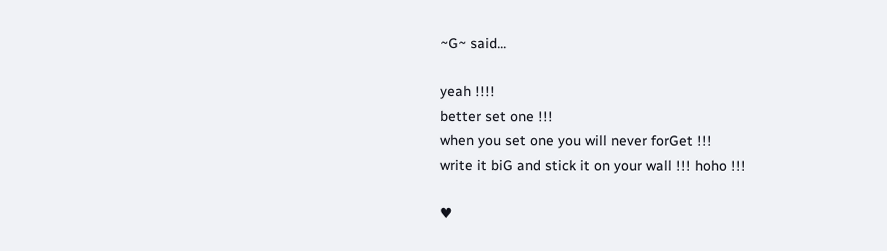~G~ said...

yeah !!!!
better set one !!!
when you set one you will never forGet !!!
write it biG and stick it on your wall !!! hoho !!!

♥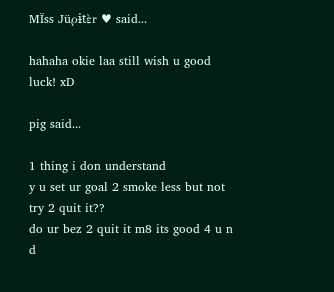MÏss Jüρɨtὲr ♥ said...

hahaha okie laa still wish u good luck! xD

pig said...

1 thing i don understand
y u set ur goal 2 smoke less but not try 2 quit it??
do ur bez 2 quit it m8 its good 4 u n d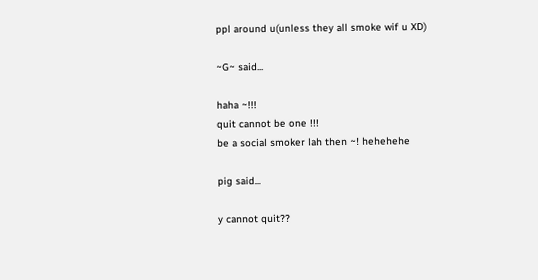ppl around u(unless they all smoke wif u XD)

~G~ said...

haha ~!!!
quit cannot be one !!!
be a social smoker lah then ~! hehehehe

pig said...

y cannot quit??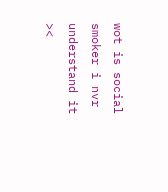wot is social smoker i nvr understand it ><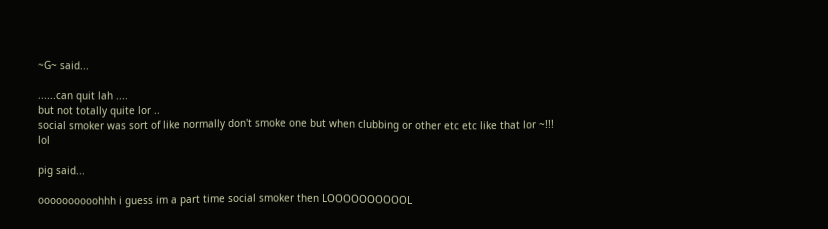~G~ said...

......can quit lah ....
but not totally quite lor ..
social smoker was sort of like normally don't smoke one but when clubbing or other etc etc like that lor ~!!! lol

pig said...

oooooooooohhh i guess im a part time social smoker then LOOOOOOOOOOL